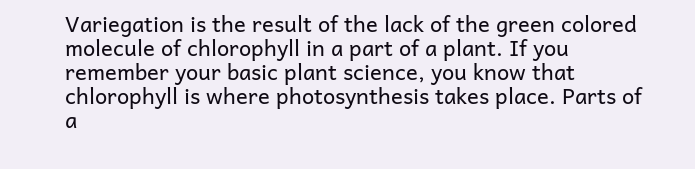Variegation is the result of the lack of the green colored molecule of chlorophyll in a part of a plant. If you remember your basic plant science, you know that chlorophyll is where photosynthesis takes place. Parts of a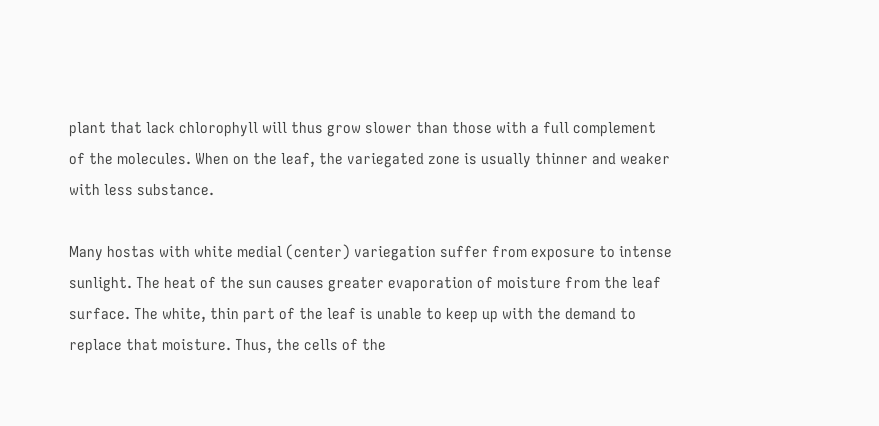plant that lack chlorophyll will thus grow slower than those with a full complement of the molecules. When on the leaf, the variegated zone is usually thinner and weaker with less substance.

Many hostas with white medial (center) variegation suffer from exposure to intense sunlight. The heat of the sun causes greater evaporation of moisture from the leaf surface. The white, thin part of the leaf is unable to keep up with the demand to replace that moisture. Thus, the cells of the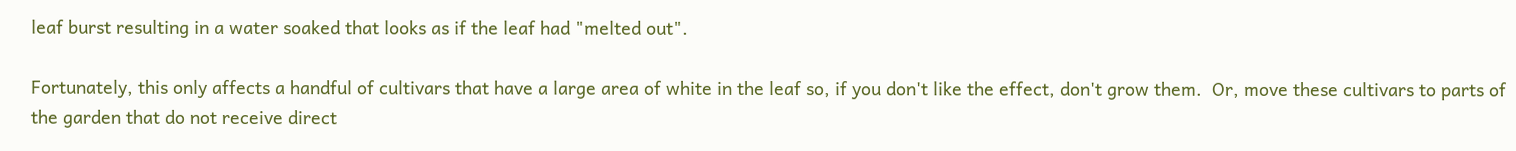leaf burst resulting in a water soaked that looks as if the leaf had "melted out".

Fortunately, this only affects a handful of cultivars that have a large area of white in the leaf so, if you don't like the effect, don't grow them.  Or, move these cultivars to parts of the garden that do not receive direct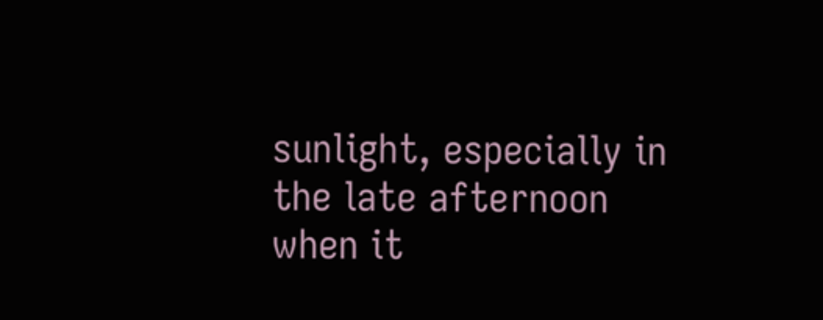sunlight, especially in the late afternoon when it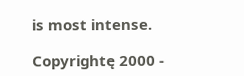is most intense.

Copyrightę 2000 -